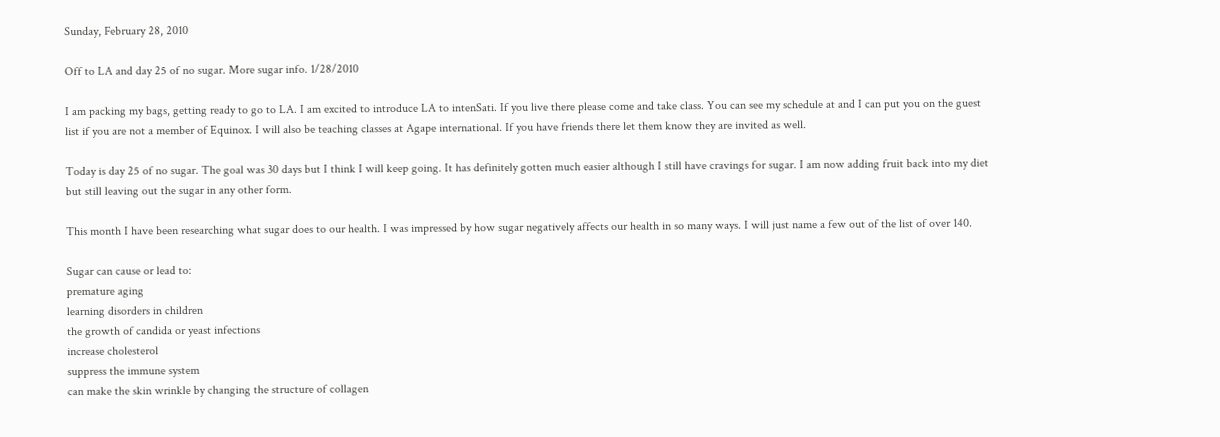Sunday, February 28, 2010

Off to LA and day 25 of no sugar. More sugar info. 1/28/2010

I am packing my bags, getting ready to go to LA. I am excited to introduce LA to intenSati. If you live there please come and take class. You can see my schedule at and I can put you on the guest list if you are not a member of Equinox. I will also be teaching classes at Agape international. If you have friends there let them know they are invited as well.

Today is day 25 of no sugar. The goal was 30 days but I think I will keep going. It has definitely gotten much easier although I still have cravings for sugar. I am now adding fruit back into my diet but still leaving out the sugar in any other form.

This month I have been researching what sugar does to our health. I was impressed by how sugar negatively affects our health in so many ways. I will just name a few out of the list of over 140.

Sugar can cause or lead to:
premature aging
learning disorders in children
the growth of candida or yeast infections
increase cholesterol
suppress the immune system
can make the skin wrinkle by changing the structure of collagen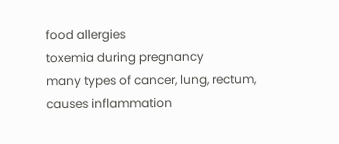food allergies
toxemia during pregnancy
many types of cancer, lung, rectum,
causes inflammation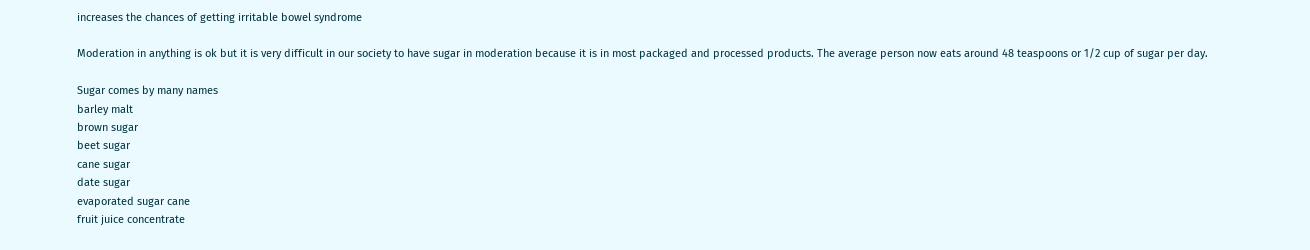increases the chances of getting irritable bowel syndrome

Moderation in anything is ok but it is very difficult in our society to have sugar in moderation because it is in most packaged and processed products. The average person now eats around 48 teaspoons or 1/2 cup of sugar per day.

Sugar comes by many names
barley malt
brown sugar
beet sugar
cane sugar
date sugar
evaporated sugar cane
fruit juice concentrate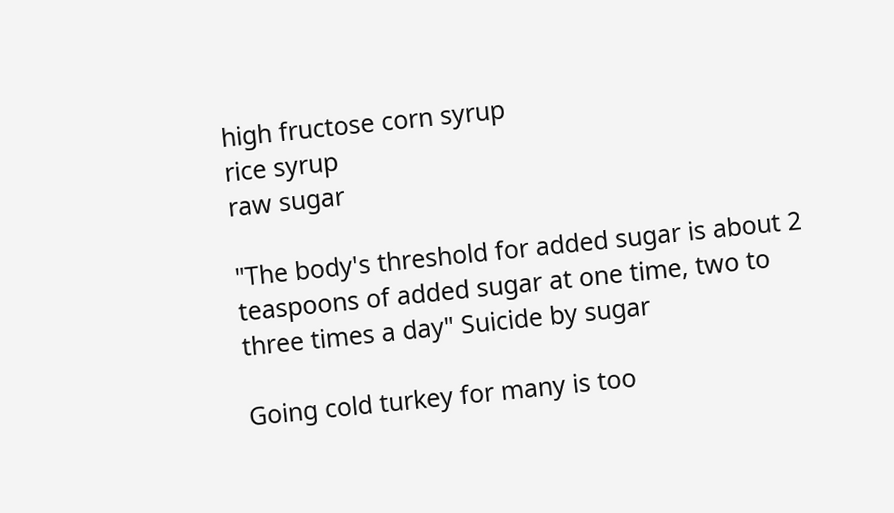high fructose corn syrup
rice syrup
raw sugar

"The body's threshold for added sugar is about 2 teaspoons of added sugar at one time, two to three times a day" Suicide by sugar

Going cold turkey for many is too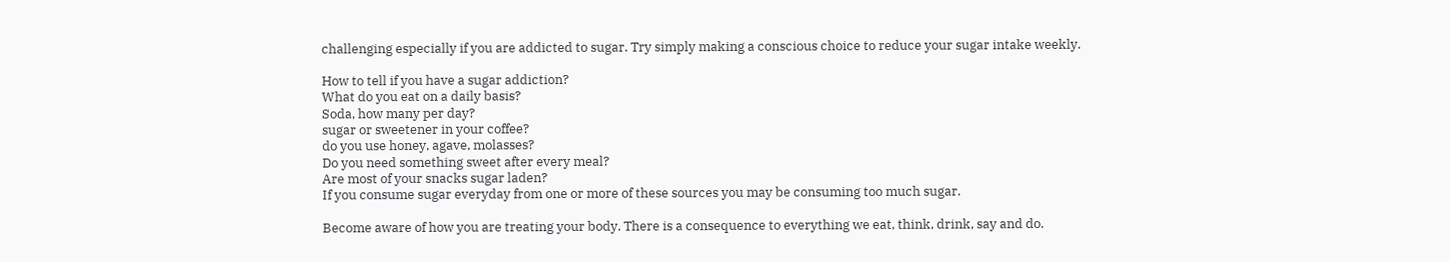challenging especially if you are addicted to sugar. Try simply making a conscious choice to reduce your sugar intake weekly.

How to tell if you have a sugar addiction?
What do you eat on a daily basis?
Soda, how many per day?
sugar or sweetener in your coffee?
do you use honey, agave, molasses?
Do you need something sweet after every meal?
Are most of your snacks sugar laden?
If you consume sugar everyday from one or more of these sources you may be consuming too much sugar.

Become aware of how you are treating your body. There is a consequence to everything we eat, think, drink, say and do.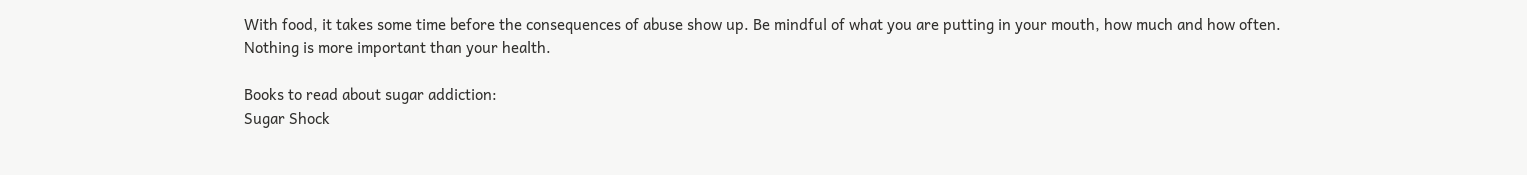With food, it takes some time before the consequences of abuse show up. Be mindful of what you are putting in your mouth, how much and how often. Nothing is more important than your health.

Books to read about sugar addiction:
Sugar Shock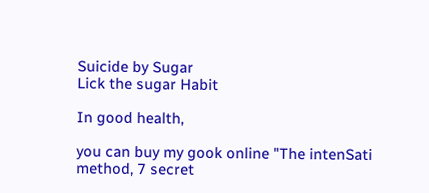Suicide by Sugar
Lick the sugar Habit

In good health,

you can buy my gook online "The intenSati method, 7 secret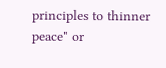principles to thinner peace" or